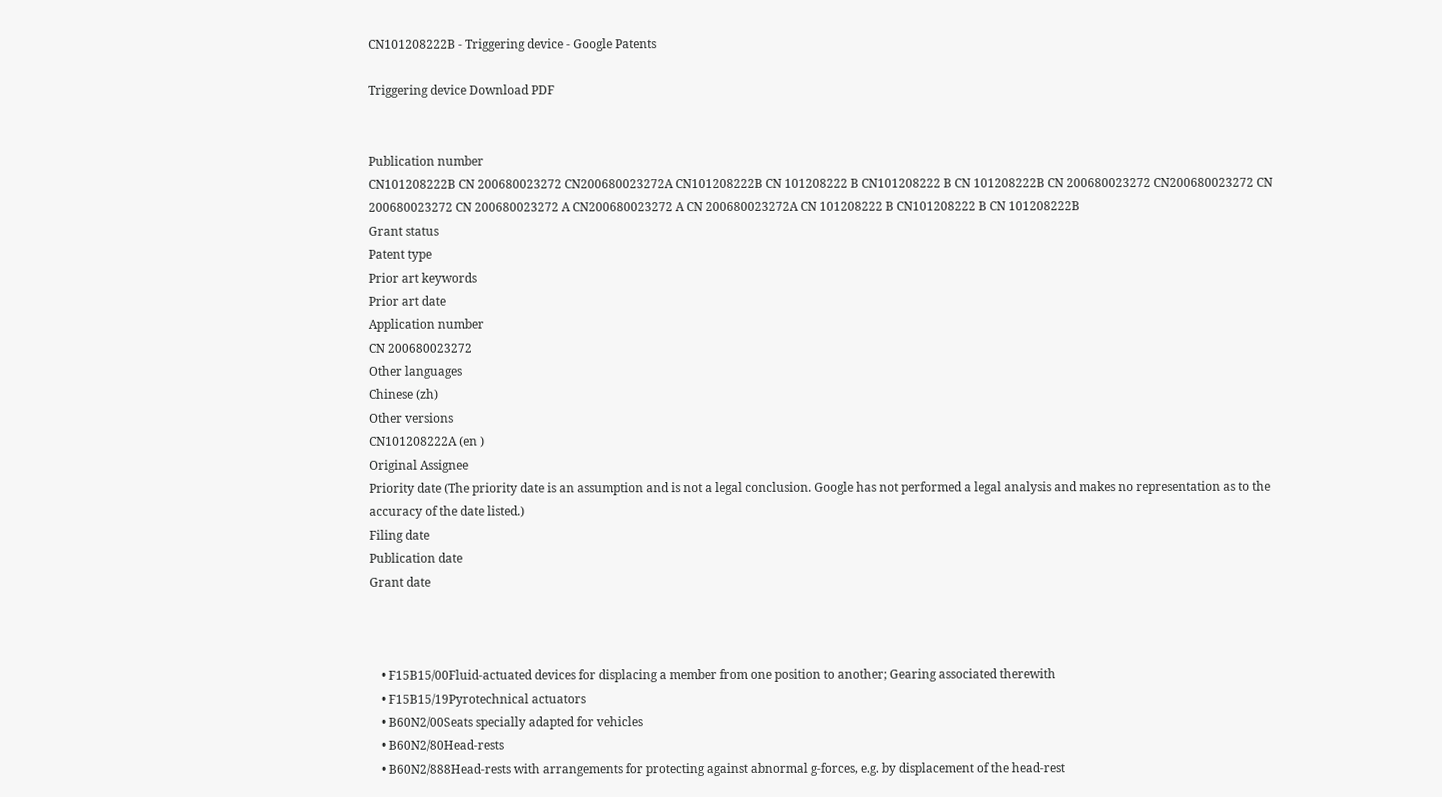CN101208222B - Triggering device - Google Patents

Triggering device Download PDF


Publication number
CN101208222B CN 200680023272 CN200680023272A CN101208222B CN 101208222 B CN101208222 B CN 101208222B CN 200680023272 CN200680023272 CN 200680023272 CN 200680023272 A CN200680023272 A CN 200680023272A CN 101208222 B CN101208222 B CN 101208222B
Grant status
Patent type
Prior art keywords
Prior art date
Application number
CN 200680023272
Other languages
Chinese (zh)
Other versions
CN101208222A (en )
Original Assignee
Priority date (The priority date is an assumption and is not a legal conclusion. Google has not performed a legal analysis and makes no representation as to the accuracy of the date listed.)
Filing date
Publication date
Grant date



    • F15B15/00Fluid-actuated devices for displacing a member from one position to another; Gearing associated therewith
    • F15B15/19Pyrotechnical actuators
    • B60N2/00Seats specially adapted for vehicles
    • B60N2/80Head-rests
    • B60N2/888Head-rests with arrangements for protecting against abnormal g-forces, e.g. by displacement of the head-rest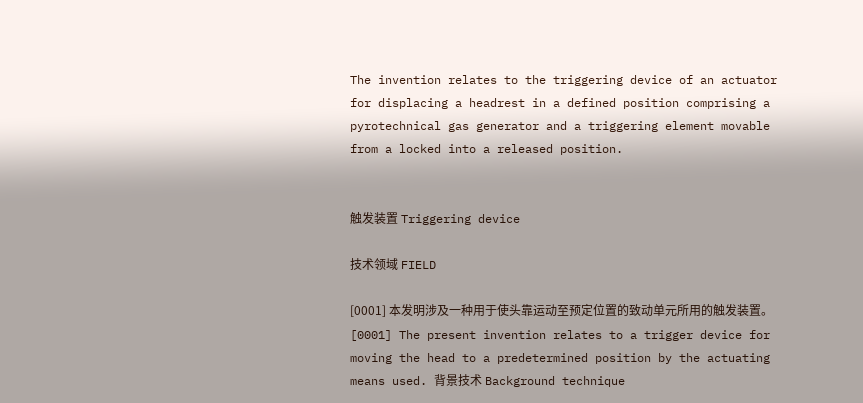The invention relates to the triggering device of an actuator for displacing a headrest in a defined position comprising a pyrotechnical gas generator and a triggering element movable from a locked into a released position.


触发装置 Triggering device

技术领域 FIELD

[0001] 本发明涉及一种用于使头靠运动至预定位置的致动单元所用的触发装置。 [0001] The present invention relates to a trigger device for moving the head to a predetermined position by the actuating means used. 背景技术 Background technique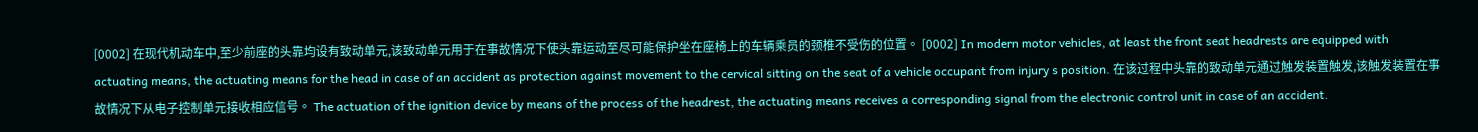[0002] 在现代机动车中,至少前座的头靠均设有致动单元,该致动单元用于在事故情况下使头靠运动至尽可能保护坐在座椅上的车辆乘员的颈椎不受伤的位置。 [0002] In modern motor vehicles, at least the front seat headrests are equipped with actuating means, the actuating means for the head in case of an accident as protection against movement to the cervical sitting on the seat of a vehicle occupant from injury s position. 在该过程中头靠的致动单元通过触发装置触发,该触发装置在事故情况下从电子控制单元接收相应信号。 The actuation of the ignition device by means of the process of the headrest, the actuating means receives a corresponding signal from the electronic control unit in case of an accident.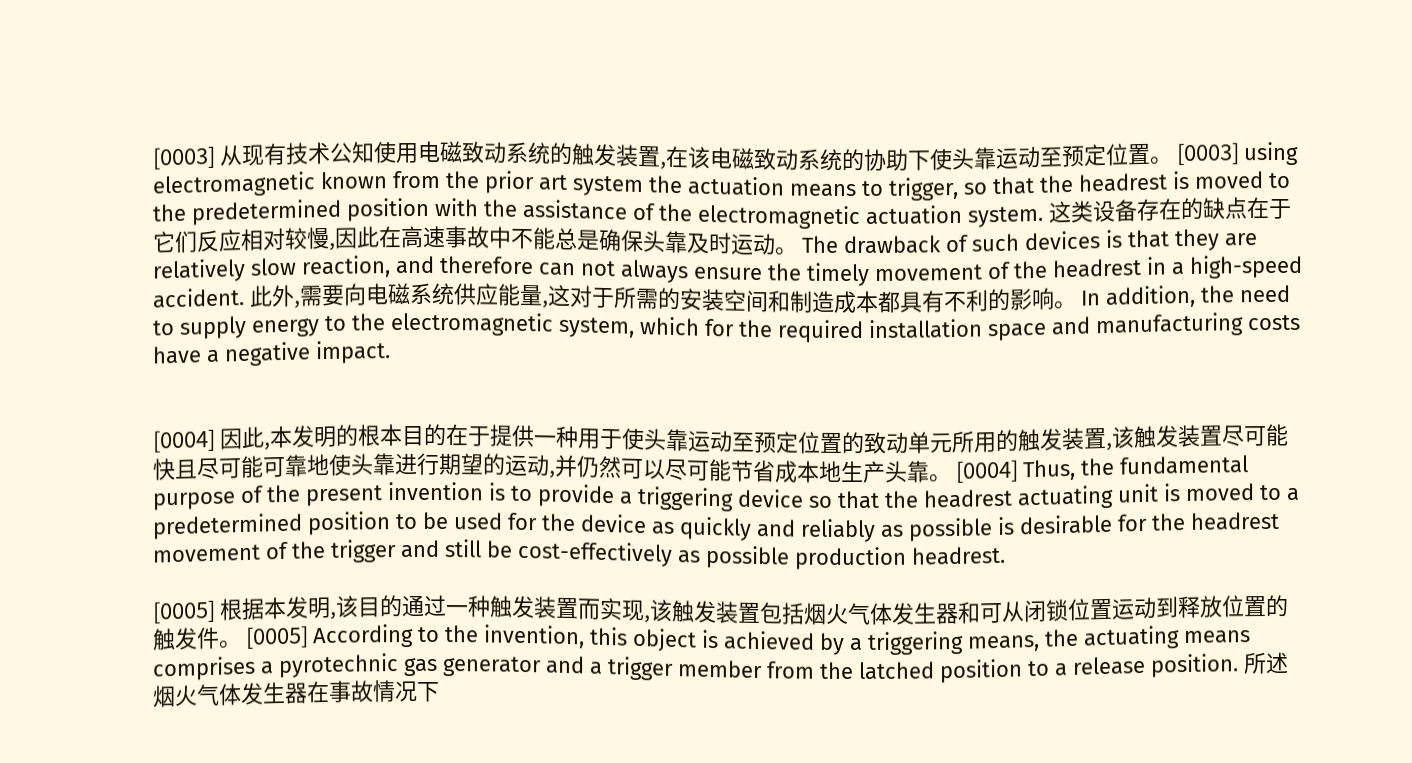[0003] 从现有技术公知使用电磁致动系统的触发装置,在该电磁致动系统的协助下使头靠运动至预定位置。 [0003] using electromagnetic known from the prior art system the actuation means to trigger, so that the headrest is moved to the predetermined position with the assistance of the electromagnetic actuation system. 这类设备存在的缺点在于它们反应相对较慢,因此在高速事故中不能总是确保头靠及时运动。 The drawback of such devices is that they are relatively slow reaction, and therefore can not always ensure the timely movement of the headrest in a high-speed accident. 此外,需要向电磁系统供应能量,这对于所需的安装空间和制造成本都具有不利的影响。 In addition, the need to supply energy to the electromagnetic system, which for the required installation space and manufacturing costs have a negative impact.


[0004] 因此,本发明的根本目的在于提供一种用于使头靠运动至预定位置的致动单元所用的触发装置,该触发装置尽可能快且尽可能可靠地使头靠进行期望的运动,并仍然可以尽可能节省成本地生产头靠。 [0004] Thus, the fundamental purpose of the present invention is to provide a triggering device so that the headrest actuating unit is moved to a predetermined position to be used for the device as quickly and reliably as possible is desirable for the headrest movement of the trigger and still be cost-effectively as possible production headrest.

[0005] 根据本发明,该目的通过一种触发装置而实现,该触发装置包括烟火气体发生器和可从闭锁位置运动到释放位置的触发件。 [0005] According to the invention, this object is achieved by a triggering means, the actuating means comprises a pyrotechnic gas generator and a trigger member from the latched position to a release position. 所述烟火气体发生器在事故情况下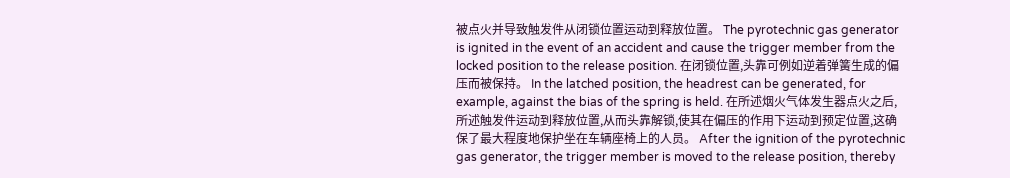被点火并导致触发件从闭锁位置运动到释放位置。 The pyrotechnic gas generator is ignited in the event of an accident and cause the trigger member from the locked position to the release position. 在闭锁位置,头靠可例如逆着弹簧生成的偏压而被保持。 In the latched position, the headrest can be generated, for example, against the bias of the spring is held. 在所述烟火气体发生器点火之后,所述触发件运动到释放位置,从而头靠解锁,使其在偏压的作用下运动到预定位置,这确保了最大程度地保护坐在车辆座椅上的人员。 After the ignition of the pyrotechnic gas generator, the trigger member is moved to the release position, thereby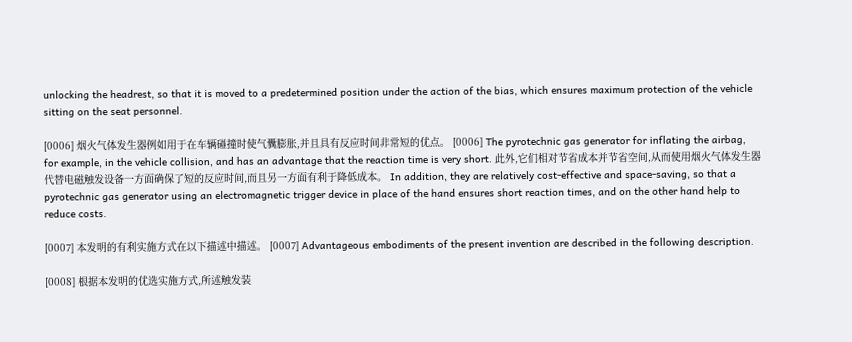unlocking the headrest, so that it is moved to a predetermined position under the action of the bias, which ensures maximum protection of the vehicle sitting on the seat personnel.

[0006] 烟火气体发生器例如用于在车辆碰撞时使气囊膨胀,并且具有反应时间非常短的优点。 [0006] The pyrotechnic gas generator for inflating the airbag, for example, in the vehicle collision, and has an advantage that the reaction time is very short. 此外,它们相对节省成本并节省空间,从而使用烟火气体发生器代替电磁触发设备一方面确保了短的反应时间,而且另一方面有利于降低成本。 In addition, they are relatively cost-effective and space-saving, so that a pyrotechnic gas generator using an electromagnetic trigger device in place of the hand ensures short reaction times, and on the other hand help to reduce costs.

[0007] 本发明的有利实施方式在以下描述中描述。 [0007] Advantageous embodiments of the present invention are described in the following description.

[0008] 根据本发明的优选实施方式,所述触发装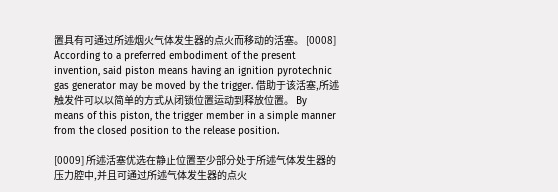置具有可通过所述烟火气体发生器的点火而移动的活塞。 [0008] According to a preferred embodiment of the present invention, said piston means having an ignition pyrotechnic gas generator may be moved by the trigger. 借助于该活塞,所述触发件可以以简单的方式从闭锁位置运动到释放位置。 By means of this piston, the trigger member in a simple manner from the closed position to the release position.

[0009] 所述活塞优选在静止位置至少部分处于所述气体发生器的压力腔中,并且可通过所述气体发生器的点火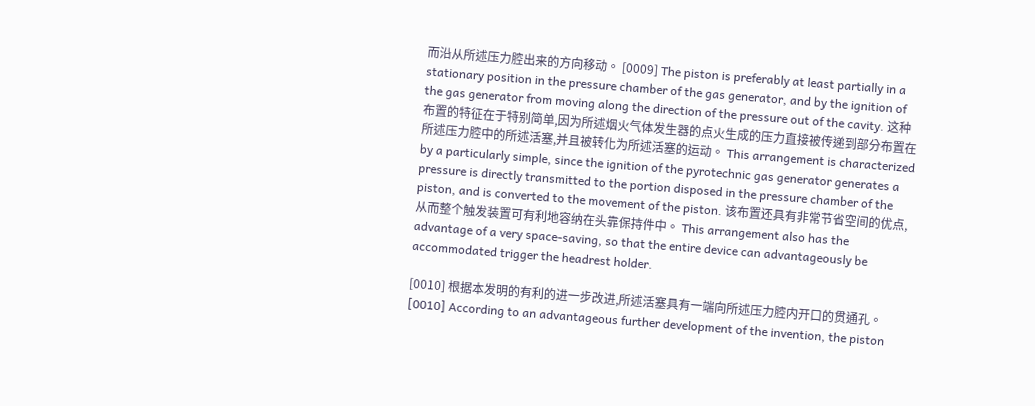而沿从所述压力腔出来的方向移动。 [0009] The piston is preferably at least partially in a stationary position in the pressure chamber of the gas generator, and by the ignition of the gas generator from moving along the direction of the pressure out of the cavity. 这种布置的特征在于特别简单,因为所述烟火气体发生器的点火生成的压力直接被传递到部分布置在所述压力腔中的所述活塞,并且被转化为所述活塞的运动。 This arrangement is characterized by a particularly simple, since the ignition of the pyrotechnic gas generator generates a pressure is directly transmitted to the portion disposed in the pressure chamber of the piston, and is converted to the movement of the piston. 该布置还具有非常节省空间的优点,从而整个触发装置可有利地容纳在头靠保持件中。 This arrangement also has the advantage of a very space-saving, so that the entire device can advantageously be accommodated trigger the headrest holder.

[0010] 根据本发明的有利的进一步改进,所述活塞具有一端向所述压力腔内开口的贯通孔。 [0010] According to an advantageous further development of the invention, the piston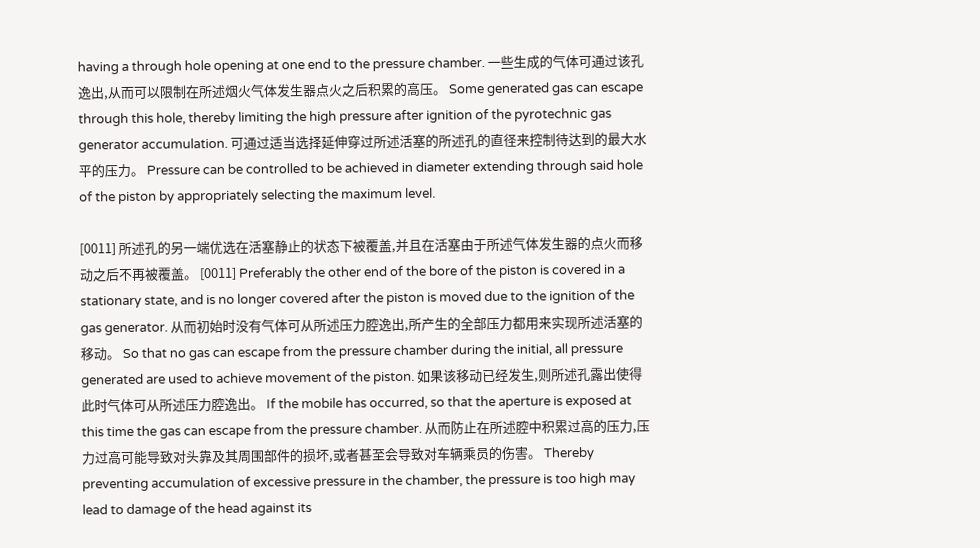having a through hole opening at one end to the pressure chamber. 一些生成的气体可通过该孔逸出,从而可以限制在所述烟火气体发生器点火之后积累的高压。 Some generated gas can escape through this hole, thereby limiting the high pressure after ignition of the pyrotechnic gas generator accumulation. 可通过适当选择延伸穿过所述活塞的所述孔的直径来控制待达到的最大水平的压力。 Pressure can be controlled to be achieved in diameter extending through said hole of the piston by appropriately selecting the maximum level.

[0011] 所述孔的另一端优选在活塞静止的状态下被覆盖,并且在活塞由于所述气体发生器的点火而移动之后不再被覆盖。 [0011] Preferably the other end of the bore of the piston is covered in a stationary state, and is no longer covered after the piston is moved due to the ignition of the gas generator. 从而初始时没有气体可从所述压力腔逸出,所产生的全部压力都用来实现所述活塞的移动。 So that no gas can escape from the pressure chamber during the initial, all pressure generated are used to achieve movement of the piston. 如果该移动已经发生,则所述孔露出使得此时气体可从所述压力腔逸出。 If the mobile has occurred, so that the aperture is exposed at this time the gas can escape from the pressure chamber. 从而防止在所述腔中积累过高的压力,压力过高可能导致对头靠及其周围部件的损坏,或者甚至会导致对车辆乘员的伤害。 Thereby preventing accumulation of excessive pressure in the chamber, the pressure is too high may lead to damage of the head against its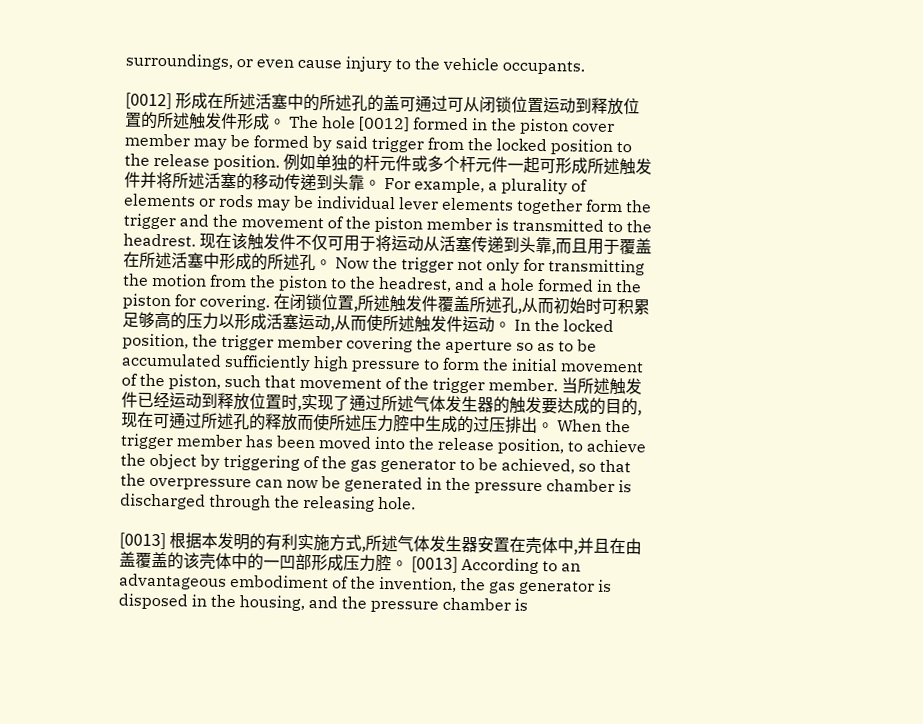surroundings, or even cause injury to the vehicle occupants.

[0012] 形成在所述活塞中的所述孔的盖可通过可从闭锁位置运动到释放位置的所述触发件形成。 The hole [0012] formed in the piston cover member may be formed by said trigger from the locked position to the release position. 例如单独的杆元件或多个杆元件一起可形成所述触发件并将所述活塞的移动传递到头靠。 For example, a plurality of elements or rods may be individual lever elements together form the trigger and the movement of the piston member is transmitted to the headrest. 现在该触发件不仅可用于将运动从活塞传递到头靠,而且用于覆盖在所述活塞中形成的所述孔。 Now the trigger not only for transmitting the motion from the piston to the headrest, and a hole formed in the piston for covering. 在闭锁位置,所述触发件覆盖所述孔,从而初始时可积累足够高的压力以形成活塞运动,从而使所述触发件运动。 In the locked position, the trigger member covering the aperture so as to be accumulated sufficiently high pressure to form the initial movement of the piston, such that movement of the trigger member. 当所述触发件已经运动到释放位置时,实现了通过所述气体发生器的触发要达成的目的,现在可通过所述孔的释放而使所述压力腔中生成的过压排出。 When the trigger member has been moved into the release position, to achieve the object by triggering of the gas generator to be achieved, so that the overpressure can now be generated in the pressure chamber is discharged through the releasing hole.

[0013] 根据本发明的有利实施方式,所述气体发生器安置在壳体中,并且在由盖覆盖的该壳体中的一凹部形成压力腔。 [0013] According to an advantageous embodiment of the invention, the gas generator is disposed in the housing, and the pressure chamber is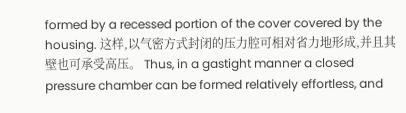formed by a recessed portion of the cover covered by the housing. 这样,以气密方式封闭的压力腔可相对省力地形成,并且其壁也可承受高压。 Thus, in a gastight manner a closed pressure chamber can be formed relatively effortless, and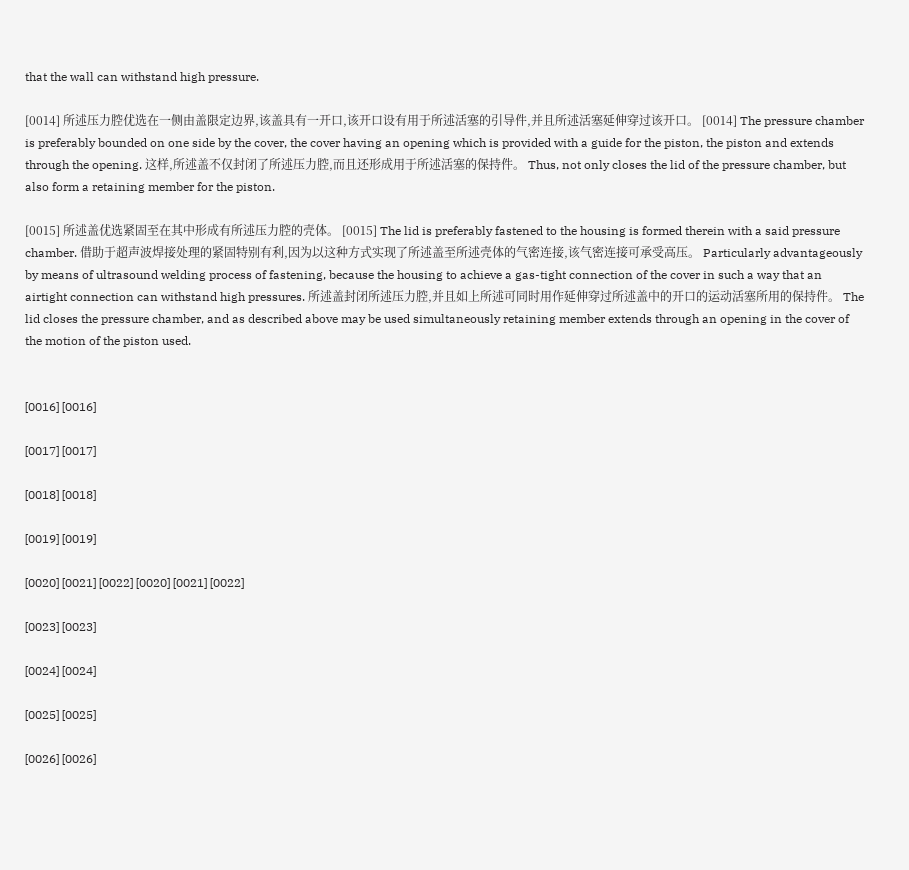that the wall can withstand high pressure.

[0014] 所述压力腔优选在一侧由盖限定边界,该盖具有一开口,该开口设有用于所述活塞的引导件,并且所述活塞延伸穿过该开口。 [0014] The pressure chamber is preferably bounded on one side by the cover, the cover having an opening which is provided with a guide for the piston, the piston and extends through the opening. 这样,所述盖不仅封闭了所述压力腔,而且还形成用于所述活塞的保持件。 Thus, not only closes the lid of the pressure chamber, but also form a retaining member for the piston.

[0015] 所述盖优选紧固至在其中形成有所述压力腔的壳体。 [0015] The lid is preferably fastened to the housing is formed therein with a said pressure chamber. 借助于超声波焊接处理的紧固特别有利,因为以这种方式实现了所述盖至所述壳体的气密连接,该气密连接可承受高压。 Particularly advantageously by means of ultrasound welding process of fastening, because the housing to achieve a gas-tight connection of the cover in such a way that an airtight connection can withstand high pressures. 所述盖封闭所述压力腔,并且如上所述可同时用作延伸穿过所述盖中的开口的运动活塞所用的保持件。 The lid closes the pressure chamber, and as described above may be used simultaneously retaining member extends through an opening in the cover of the motion of the piston used.


[0016] [0016]

[0017] [0017]

[0018] [0018]

[0019] [0019]

[0020] [0021] [0022] [0020] [0021] [0022]

[0023] [0023]

[0024] [0024]

[0025] [0025]

[0026] [0026]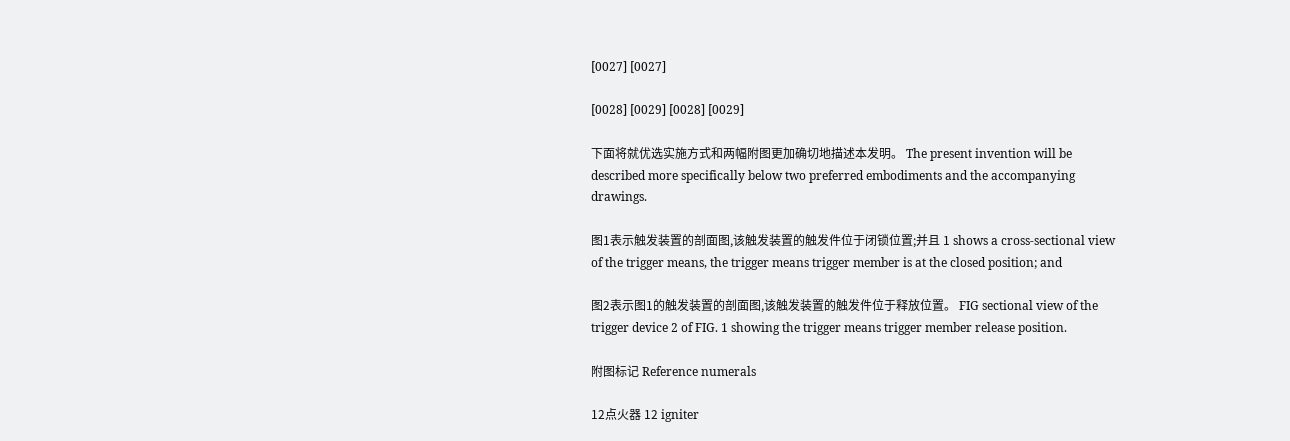[0027] [0027]

[0028] [0029] [0028] [0029]

下面将就优选实施方式和两幅附图更加确切地描述本发明。 The present invention will be described more specifically below two preferred embodiments and the accompanying drawings.

图1表示触发装置的剖面图,该触发装置的触发件位于闭锁位置;并且 1 shows a cross-sectional view of the trigger means, the trigger means trigger member is at the closed position; and

图2表示图1的触发装置的剖面图,该触发装置的触发件位于释放位置。 FIG sectional view of the trigger device 2 of FIG. 1 showing the trigger means trigger member release position.

附图标记 Reference numerals

12点火器 12 igniter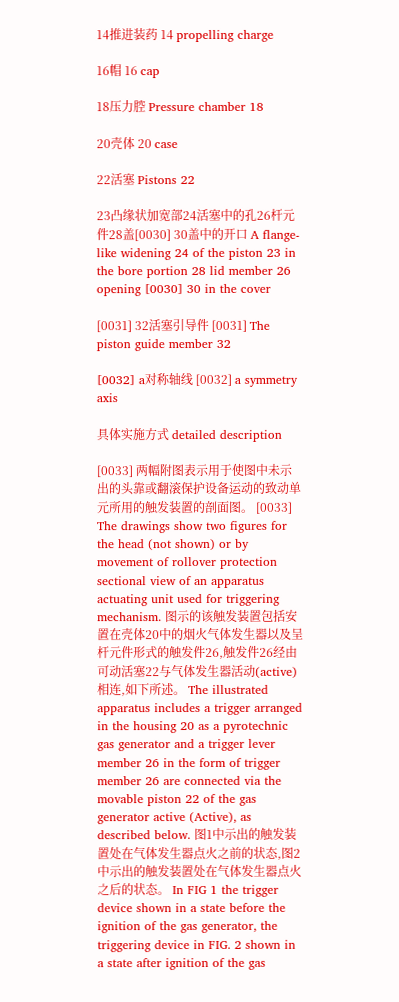14推进装药 14 propelling charge

16帽 16 cap

18压力腔 Pressure chamber 18

20壳体 20 case

22活塞 Pistons 22

23凸缘状加宽部24活塞中的孔26杆元件28盖[0030] 30盖中的开口 A flange-like widening 24 of the piston 23 in the bore portion 28 lid member 26 opening [0030] 30 in the cover

[0031] 32活塞引导件 [0031] The piston guide member 32

[0032] a对称轴线 [0032] a symmetry axis

具体实施方式 detailed description

[0033] 两幅附图表示用于使图中未示出的头靠或翻滚保护设备运动的致动单元所用的触发装置的剖面图。 [0033] The drawings show two figures for the head (not shown) or by movement of rollover protection sectional view of an apparatus actuating unit used for triggering mechanism. 图示的该触发装置包括安置在壳体20中的烟火气体发生器以及呈杆元件形式的触发件26,触发件26经由可动活塞22与气体发生器活动(active)相连,如下所述。 The illustrated apparatus includes a trigger arranged in the housing 20 as a pyrotechnic gas generator and a trigger lever member 26 in the form of trigger member 26 are connected via the movable piston 22 of the gas generator active (Active), as described below. 图1中示出的触发装置处在气体发生器点火之前的状态,图2中示出的触发装置处在气体发生器点火之后的状态。 In FIG 1 the trigger device shown in a state before the ignition of the gas generator, the triggering device in FIG. 2 shown in a state after ignition of the gas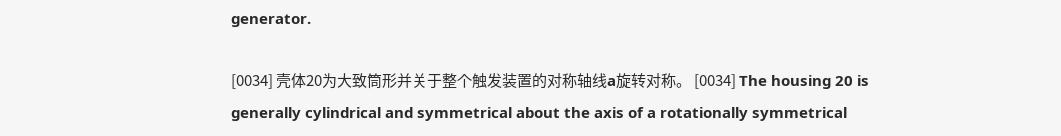generator.

[0034] 壳体20为大致筒形并关于整个触发装置的对称轴线a旋转对称。 [0034] The housing 20 is generally cylindrical and symmetrical about the axis of a rotationally symmetrical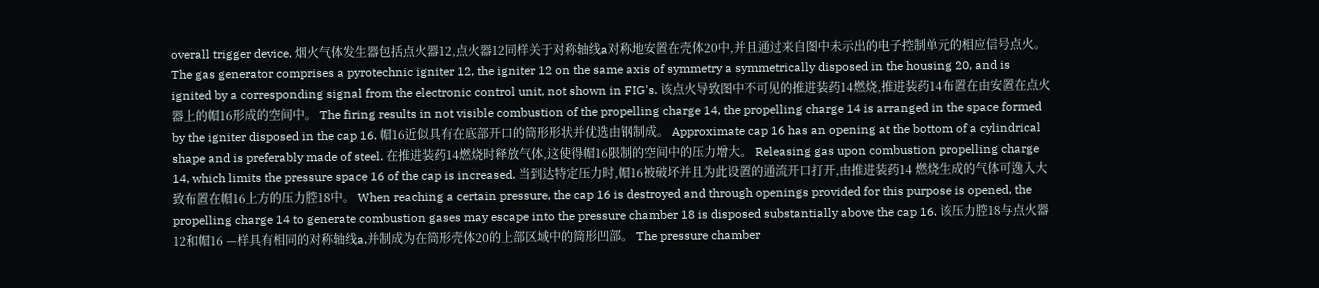overall trigger device. 烟火气体发生器包括点火器12,点火器12同样关于对称轴线a对称地安置在壳体20中,并且通过来自图中未示出的电子控制单元的相应信号点火。 The gas generator comprises a pyrotechnic igniter 12, the igniter 12 on the same axis of symmetry a symmetrically disposed in the housing 20, and is ignited by a corresponding signal from the electronic control unit, not shown in FIG's. 该点火导致图中不可见的推进装药14燃烧,推进装药14布置在由安置在点火器上的帽16形成的空间中。 The firing results in not visible combustion of the propelling charge 14, the propelling charge 14 is arranged in the space formed by the igniter disposed in the cap 16. 帽16近似具有在底部开口的筒形形状并优选由钢制成。 Approximate cap 16 has an opening at the bottom of a cylindrical shape and is preferably made of steel. 在推进装药14燃烧时释放气体,这使得帽16限制的空间中的压力增大。 Releasing gas upon combustion propelling charge 14, which limits the pressure space 16 of the cap is increased. 当到达特定压力时,帽16被破坏并且为此设置的通流开口打开,由推进装药14 燃烧生成的气体可逸入大致布置在帽16上方的压力腔18中。 When reaching a certain pressure, the cap 16 is destroyed and through openings provided for this purpose is opened, the propelling charge 14 to generate combustion gases may escape into the pressure chamber 18 is disposed substantially above the cap 16. 该压力腔18与点火器12和帽16 —样具有相同的对称轴线a,并制成为在筒形壳体20的上部区域中的筒形凹部。 The pressure chamber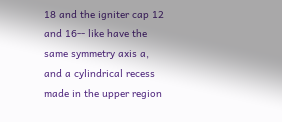18 and the igniter cap 12 and 16-- like have the same symmetry axis a, and a cylindrical recess made in the upper region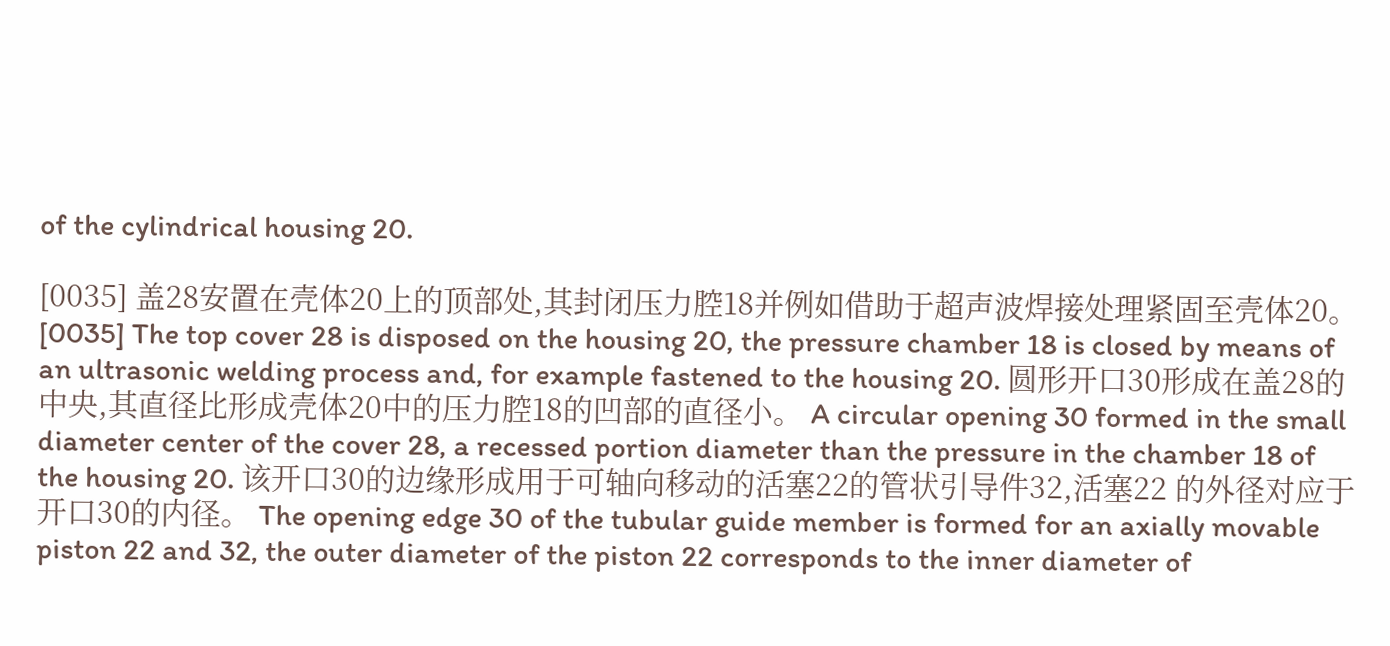of the cylindrical housing 20.

[0035] 盖28安置在壳体20上的顶部处,其封闭压力腔18并例如借助于超声波焊接处理紧固至壳体20。 [0035] The top cover 28 is disposed on the housing 20, the pressure chamber 18 is closed by means of an ultrasonic welding process and, for example fastened to the housing 20. 圆形开口30形成在盖28的中央,其直径比形成壳体20中的压力腔18的凹部的直径小。 A circular opening 30 formed in the small diameter center of the cover 28, a recessed portion diameter than the pressure in the chamber 18 of the housing 20. 该开口30的边缘形成用于可轴向移动的活塞22的管状引导件32,活塞22 的外径对应于开口30的内径。 The opening edge 30 of the tubular guide member is formed for an axially movable piston 22 and 32, the outer diameter of the piston 22 corresponds to the inner diameter of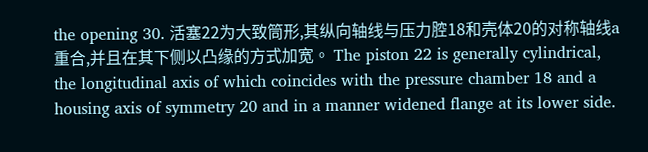the opening 30. 活塞22为大致筒形,其纵向轴线与压力腔18和壳体20的对称轴线a重合,并且在其下侧以凸缘的方式加宽。 The piston 22 is generally cylindrical, the longitudinal axis of which coincides with the pressure chamber 18 and a housing axis of symmetry 20 and in a manner widened flange at its lower side.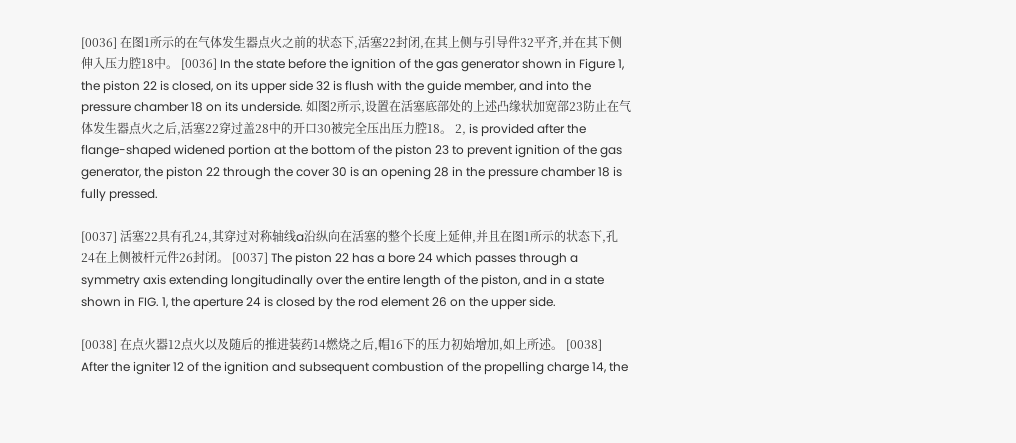[0036] 在图1所示的在气体发生器点火之前的状态下,活塞22封闭,在其上侧与引导件32平齐,并在其下侧伸入压力腔18中。 [0036] In the state before the ignition of the gas generator shown in Figure 1, the piston 22 is closed, on its upper side 32 is flush with the guide member, and into the pressure chamber 18 on its underside. 如图2所示,设置在活塞底部处的上述凸缘状加宽部23防止在气体发生器点火之后,活塞22穿过盖28中的开口30被完全压出压力腔18。 2, is provided after the flange-shaped widened portion at the bottom of the piston 23 to prevent ignition of the gas generator, the piston 22 through the cover 30 is an opening 28 in the pressure chamber 18 is fully pressed.

[0037] 活塞22具有孔24,其穿过对称轴线a沿纵向在活塞的整个长度上延伸,并且在图1所示的状态下,孔24在上侧被杆元件26封闭。 [0037] The piston 22 has a bore 24 which passes through a symmetry axis extending longitudinally over the entire length of the piston, and in a state shown in FIG. 1, the aperture 24 is closed by the rod element 26 on the upper side.

[0038] 在点火器12点火以及随后的推进装药14燃烧之后,帽16下的压力初始增加,如上所述。 [0038] After the igniter 12 of the ignition and subsequent combustion of the propelling charge 14, the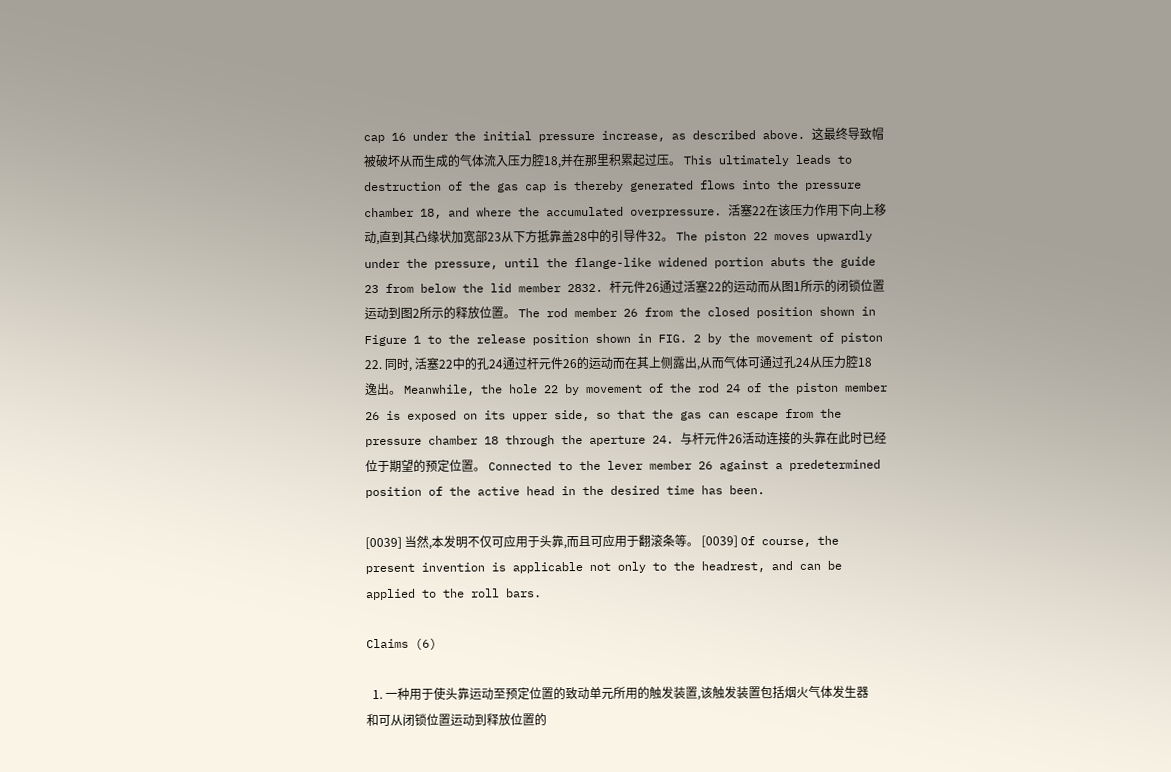cap 16 under the initial pressure increase, as described above. 这最终导致帽被破坏从而生成的气体流入压力腔18,并在那里积累起过压。 This ultimately leads to destruction of the gas cap is thereby generated flows into the pressure chamber 18, and where the accumulated overpressure. 活塞22在该压力作用下向上移动,直到其凸缘状加宽部23从下方抵靠盖28中的引导件32。 The piston 22 moves upwardly under the pressure, until the flange-like widened portion abuts the guide 23 from below the lid member 2832. 杆元件26通过活塞22的运动而从图1所示的闭锁位置运动到图2所示的释放位置。 The rod member 26 from the closed position shown in Figure 1 to the release position shown in FIG. 2 by the movement of piston 22. 同时, 活塞22中的孔24通过杆元件26的运动而在其上侧露出,从而气体可通过孔24从压力腔18逸出。 Meanwhile, the hole 22 by movement of the rod 24 of the piston member 26 is exposed on its upper side, so that the gas can escape from the pressure chamber 18 through the aperture 24. 与杆元件26活动连接的头靠在此时已经位于期望的预定位置。 Connected to the lever member 26 against a predetermined position of the active head in the desired time has been.

[0039] 当然,本发明不仅可应用于头靠,而且可应用于翻滚条等。 [0039] Of course, the present invention is applicable not only to the headrest, and can be applied to the roll bars.

Claims (6)

  1. 一种用于使头靠运动至预定位置的致动单元所用的触发装置,该触发装置包括烟火气体发生器和可从闭锁位置运动到释放位置的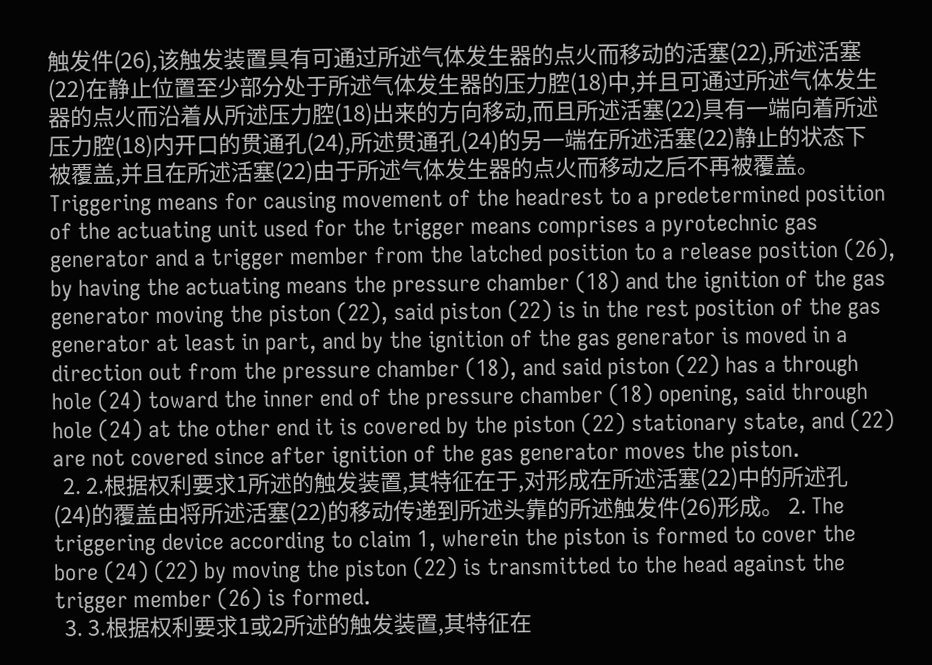触发件(26),该触发装置具有可通过所述气体发生器的点火而移动的活塞(22),所述活塞(22)在静止位置至少部分处于所述气体发生器的压力腔(18)中,并且可通过所述气体发生器的点火而沿着从所述压力腔(18)出来的方向移动,而且所述活塞(22)具有一端向着所述压力腔(18)内开口的贯通孔(24),所述贯通孔(24)的另一端在所述活塞(22)静止的状态下被覆盖,并且在所述活塞(22)由于所述气体发生器的点火而移动之后不再被覆盖。 Triggering means for causing movement of the headrest to a predetermined position of the actuating unit used for the trigger means comprises a pyrotechnic gas generator and a trigger member from the latched position to a release position (26), by having the actuating means the pressure chamber (18) and the ignition of the gas generator moving the piston (22), said piston (22) is in the rest position of the gas generator at least in part, and by the ignition of the gas generator is moved in a direction out from the pressure chamber (18), and said piston (22) has a through hole (24) toward the inner end of the pressure chamber (18) opening, said through hole (24) at the other end it is covered by the piston (22) stationary state, and (22) are not covered since after ignition of the gas generator moves the piston.
  2. 2.根据权利要求1所述的触发装置,其特征在于,对形成在所述活塞(22)中的所述孔(24)的覆盖由将所述活塞(22)的移动传递到所述头靠的所述触发件(26)形成。 2. The triggering device according to claim 1, wherein the piston is formed to cover the bore (24) (22) by moving the piston (22) is transmitted to the head against the trigger member (26) is formed.
  3. 3.根据权利要求1或2所述的触发装置,其特征在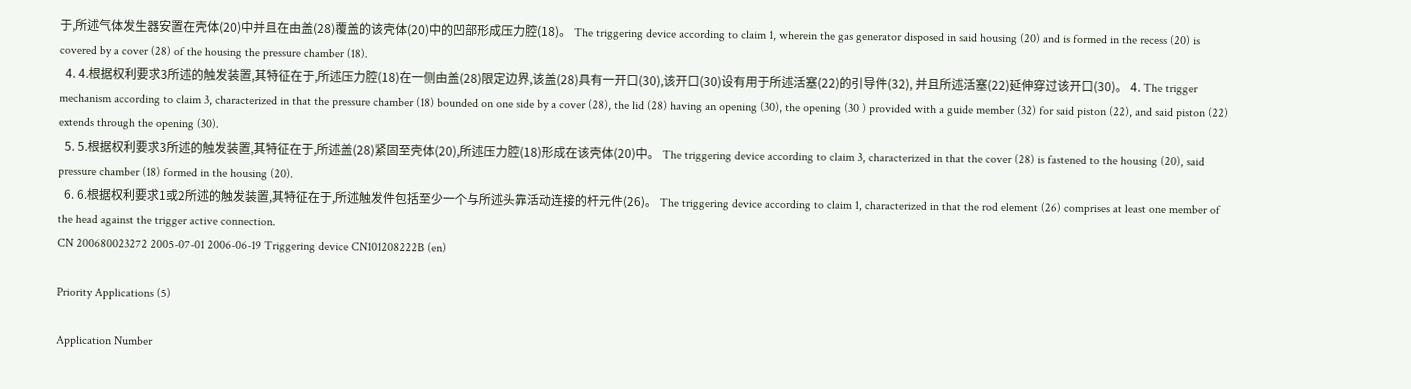于,所述气体发生器安置在壳体(20)中并且在由盖(28)覆盖的该壳体(20)中的凹部形成压力腔(18)。 The triggering device according to claim 1, wherein the gas generator disposed in said housing (20) and is formed in the recess (20) is covered by a cover (28) of the housing the pressure chamber (18).
  4. 4.根据权利要求3所述的触发装置,其特征在于,所述压力腔(18)在一侧由盖(28)限定边界,该盖(28)具有一开口(30),该开口(30)设有用于所述活塞(22)的引导件(32), 并且所述活塞(22)延伸穿过该开口(30)。 4. The trigger mechanism according to claim 3, characterized in that the pressure chamber (18) bounded on one side by a cover (28), the lid (28) having an opening (30), the opening (30 ) provided with a guide member (32) for said piston (22), and said piston (22) extends through the opening (30).
  5. 5.根据权利要求3所述的触发装置,其特征在于,所述盖(28)紧固至壳体(20),所述压力腔(18)形成在该壳体(20)中。 The triggering device according to claim 3, characterized in that the cover (28) is fastened to the housing (20), said pressure chamber (18) formed in the housing (20).
  6. 6.根据权利要求1或2所述的触发装置,其特征在于,所述触发件包括至少一个与所述头靠活动连接的杆元件(26)。 The triggering device according to claim 1, characterized in that the rod element (26) comprises at least one member of the head against the trigger active connection.
CN 200680023272 2005-07-01 2006-06-19 Triggering device CN101208222B (en)

Priority Applications (5)

Application Number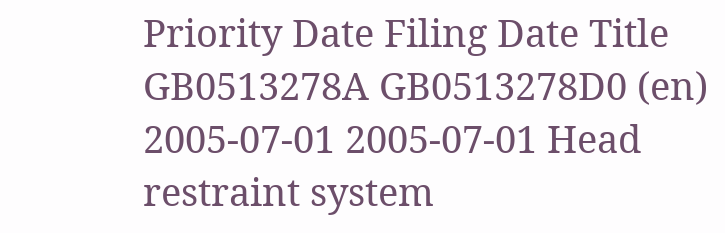Priority Date Filing Date Title
GB0513278A GB0513278D0 (en) 2005-07-01 2005-07-01 Head restraint system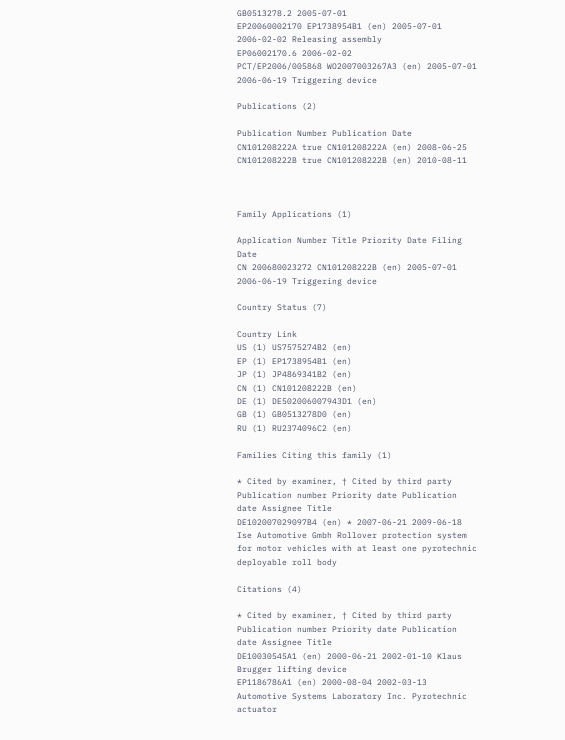GB0513278.2 2005-07-01
EP20060002170 EP1738954B1 (en) 2005-07-01 2006-02-02 Releasing assembly
EP06002170.6 2006-02-02
PCT/EP2006/005868 WO2007003267A3 (en) 2005-07-01 2006-06-19 Triggering device

Publications (2)

Publication Number Publication Date
CN101208222A true CN101208222A (en) 2008-06-25
CN101208222B true CN101208222B (en) 2010-08-11



Family Applications (1)

Application Number Title Priority Date Filing Date
CN 200680023272 CN101208222B (en) 2005-07-01 2006-06-19 Triggering device

Country Status (7)

Country Link
US (1) US7575274B2 (en)
EP (1) EP1738954B1 (en)
JP (1) JP4869341B2 (en)
CN (1) CN101208222B (en)
DE (1) DE502006007943D1 (en)
GB (1) GB0513278D0 (en)
RU (1) RU2374096C2 (en)

Families Citing this family (1)

* Cited by examiner, † Cited by third party
Publication number Priority date Publication date Assignee Title
DE102007029097B4 (en) * 2007-06-21 2009-06-18 Ise Automotive Gmbh Rollover protection system for motor vehicles with at least one pyrotechnic deployable roll body

Citations (4)

* Cited by examiner, † Cited by third party
Publication number Priority date Publication date Assignee Title
DE10030545A1 (en) 2000-06-21 2002-01-10 Klaus Brugger lifting device
EP1186786A1 (en) 2000-08-04 2002-03-13 Automotive Systems Laboratory Inc. Pyrotechnic actuator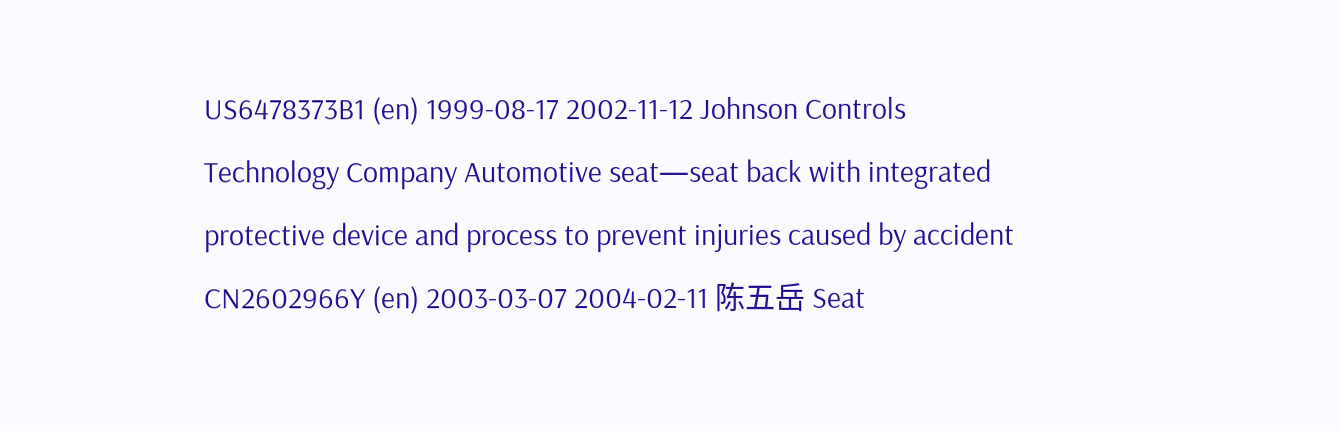US6478373B1 (en) 1999-08-17 2002-11-12 Johnson Controls Technology Company Automotive seat—seat back with integrated protective device and process to prevent injuries caused by accident
CN2602966Y (en) 2003-03-07 2004-02-11 陈五岳 Seat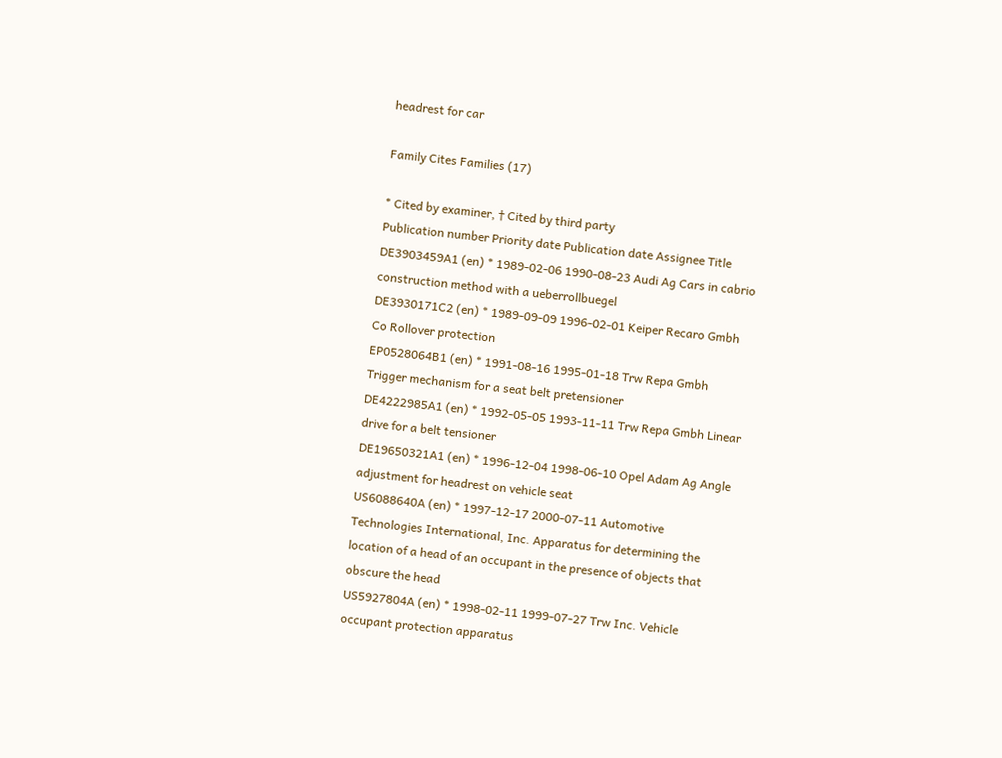headrest for car

Family Cites Families (17)

* Cited by examiner, † Cited by third party
Publication number Priority date Publication date Assignee Title
DE3903459A1 (en) * 1989-02-06 1990-08-23 Audi Ag Cars in cabrio construction method with a ueberrollbuegel
DE3930171C2 (en) * 1989-09-09 1996-02-01 Keiper Recaro Gmbh Co Rollover protection
EP0528064B1 (en) * 1991-08-16 1995-01-18 Trw Repa Gmbh Trigger mechanism for a seat belt pretensioner
DE4222985A1 (en) * 1992-05-05 1993-11-11 Trw Repa Gmbh Linear drive for a belt tensioner
DE19650321A1 (en) * 1996-12-04 1998-06-10 Opel Adam Ag Angle adjustment for headrest on vehicle seat
US6088640A (en) * 1997-12-17 2000-07-11 Automotive Technologies International, Inc. Apparatus for determining the location of a head of an occupant in the presence of objects that obscure the head
US5927804A (en) * 1998-02-11 1999-07-27 Trw Inc. Vehicle occupant protection apparatus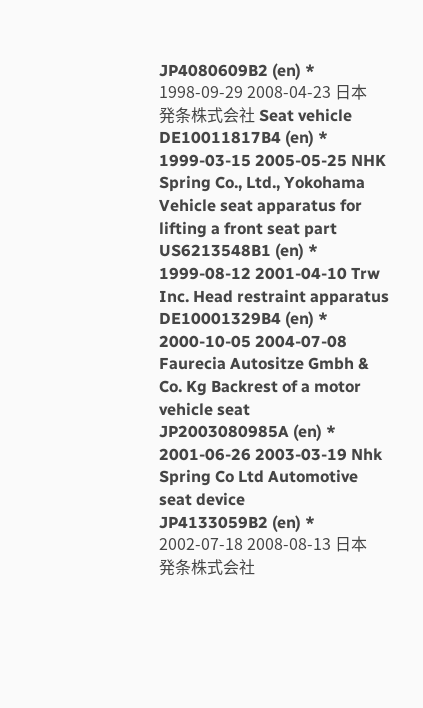JP4080609B2 (en) * 1998-09-29 2008-04-23 日本発条株式会社 Seat vehicle
DE10011817B4 (en) * 1999-03-15 2005-05-25 NHK Spring Co., Ltd., Yokohama Vehicle seat apparatus for lifting a front seat part
US6213548B1 (en) * 1999-08-12 2001-04-10 Trw Inc. Head restraint apparatus
DE10001329B4 (en) * 2000-10-05 2004-07-08 Faurecia Autositze Gmbh & Co. Kg Backrest of a motor vehicle seat
JP2003080985A (en) * 2001-06-26 2003-03-19 Nhk Spring Co Ltd Automotive seat device
JP4133059B2 (en) * 2002-07-18 2008-08-13 日本発条株式会社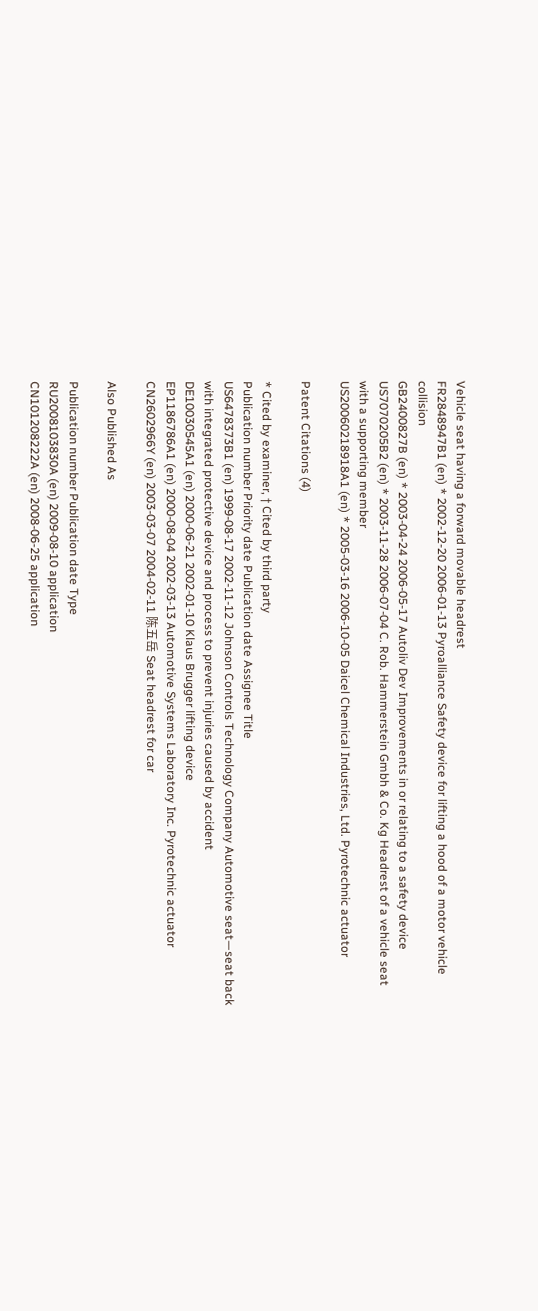Vehicle seat having a forward movable headrest
FR2848947B1 (en) * 2002-12-20 2006-01-13 Pyroalliance Safety device for lifting a hood of a motor vehicle collision
GB2400827B (en) * 2003-04-24 2006-05-17 Autoliv Dev Improvements in or relating to a safety device
US7070205B2 (en) * 2003-11-28 2006-07-04 C. Rob. Hammerstein Gmbh & Co. Kg Headrest of a vehicle seat with a supporting member
US20060218918A1 (en) * 2005-03-16 2006-10-05 Daicel Chemical Industries, Ltd. Pyrotechnic actuator

Patent Citations (4)

* Cited by examiner, † Cited by third party
Publication number Priority date Publication date Assignee Title
US6478373B1 (en) 1999-08-17 2002-11-12 Johnson Controls Technology Company Automotive seat—seat back with integrated protective device and process to prevent injuries caused by accident
DE10030545A1 (en) 2000-06-21 2002-01-10 Klaus Brugger lifting device
EP1186786A1 (en) 2000-08-04 2002-03-13 Automotive Systems Laboratory Inc. Pyrotechnic actuator
CN2602966Y (en) 2003-03-07 2004-02-11 陈五岳 Seat headrest for car

Also Published As

Publication number Publication date Type
RU2008103830A (en) 2009-08-10 application
CN101208222A (en) 2008-06-25 application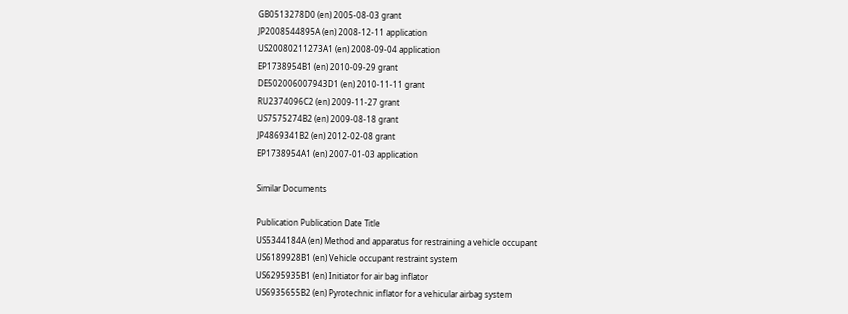GB0513278D0 (en) 2005-08-03 grant
JP2008544895A (en) 2008-12-11 application
US20080211273A1 (en) 2008-09-04 application
EP1738954B1 (en) 2010-09-29 grant
DE502006007943D1 (en) 2010-11-11 grant
RU2374096C2 (en) 2009-11-27 grant
US7575274B2 (en) 2009-08-18 grant
JP4869341B2 (en) 2012-02-08 grant
EP1738954A1 (en) 2007-01-03 application

Similar Documents

Publication Publication Date Title
US5344184A (en) Method and apparatus for restraining a vehicle occupant
US6189928B1 (en) Vehicle occupant restraint system
US6295935B1 (en) Initiator for air bag inflator
US6935655B2 (en) Pyrotechnic inflator for a vehicular airbag system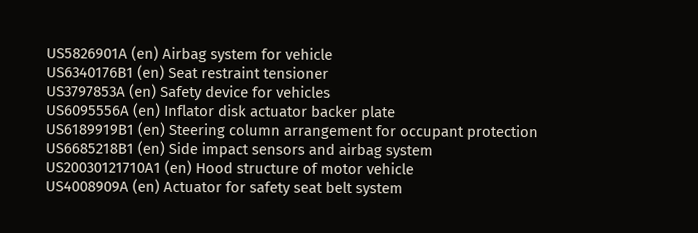US5826901A (en) Airbag system for vehicle
US6340176B1 (en) Seat restraint tensioner
US3797853A (en) Safety device for vehicles
US6095556A (en) Inflator disk actuator backer plate
US6189919B1 (en) Steering column arrangement for occupant protection
US6685218B1 (en) Side impact sensors and airbag system
US20030121710A1 (en) Hood structure of motor vehicle
US4008909A (en) Actuator for safety seat belt system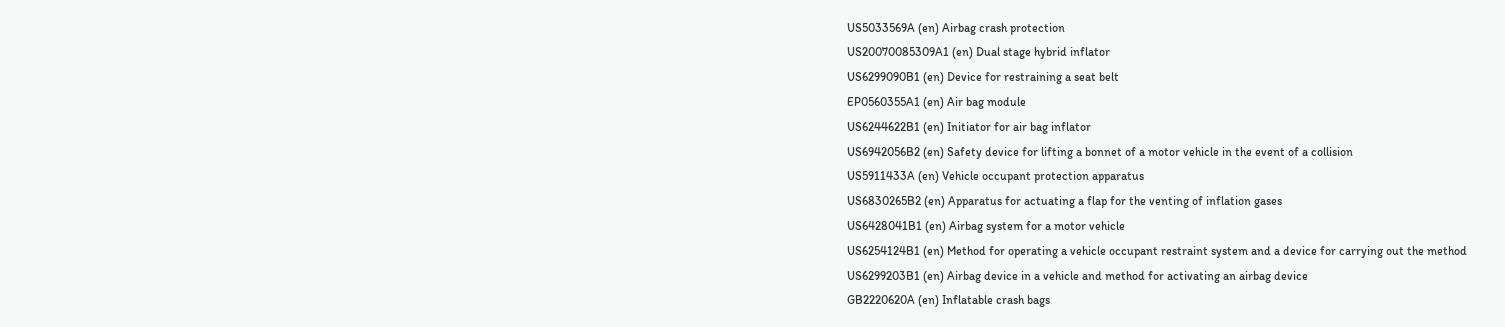US5033569A (en) Airbag crash protection
US20070085309A1 (en) Dual stage hybrid inflator
US6299090B1 (en) Device for restraining a seat belt
EP0560355A1 (en) Air bag module
US6244622B1 (en) Initiator for air bag inflator
US6942056B2 (en) Safety device for lifting a bonnet of a motor vehicle in the event of a collision
US5911433A (en) Vehicle occupant protection apparatus
US6830265B2 (en) Apparatus for actuating a flap for the venting of inflation gases
US6428041B1 (en) Airbag system for a motor vehicle
US6254124B1 (en) Method for operating a vehicle occupant restraint system and a device for carrying out the method
US6299203B1 (en) Airbag device in a vehicle and method for activating an airbag device
GB2220620A (en) Inflatable crash bags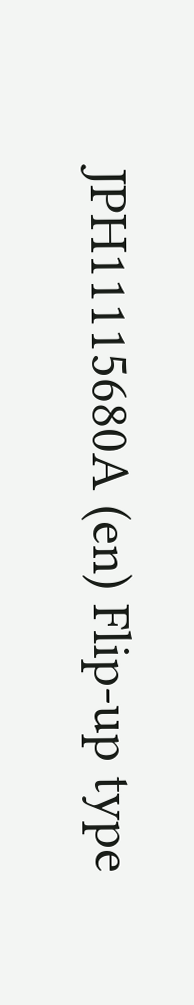JPH11115680A (en) Flip-up type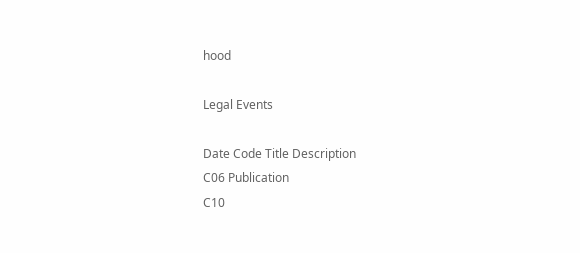hood

Legal Events

Date Code Title Description
C06 Publication
C10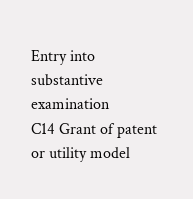Entry into substantive examination
C14 Grant of patent or utility model